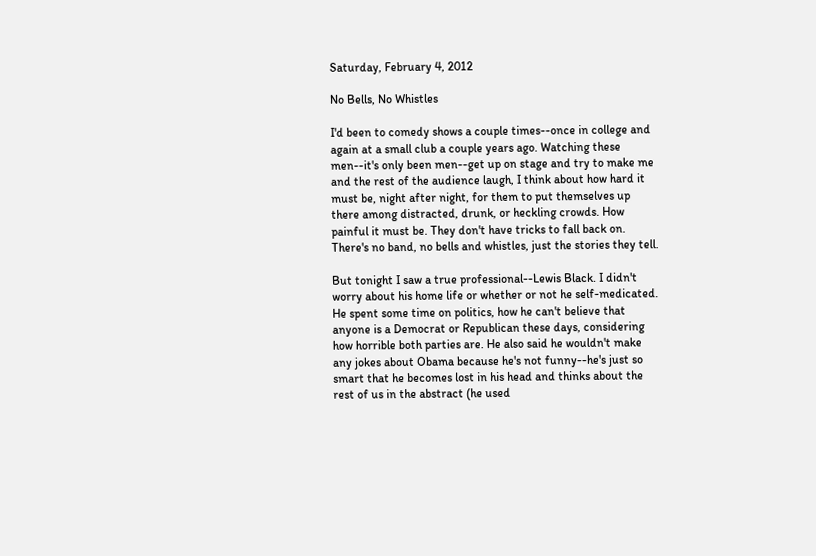Saturday, February 4, 2012

No Bells, No Whistles

I'd been to comedy shows a couple times--once in college and again at a small club a couple years ago. Watching these men--it's only been men--get up on stage and try to make me and the rest of the audience laugh, I think about how hard it must be, night after night, for them to put themselves up there among distracted, drunk, or heckling crowds. How painful it must be. They don't have tricks to fall back on. There's no band, no bells and whistles, just the stories they tell.

But tonight I saw a true professional--Lewis Black. I didn't worry about his home life or whether or not he self-medicated. He spent some time on politics, how he can't believe that anyone is a Democrat or Republican these days, considering how horrible both parties are. He also said he wouldn't make any jokes about Obama because he's not funny--he's just so smart that he becomes lost in his head and thinks about the rest of us in the abstract (he used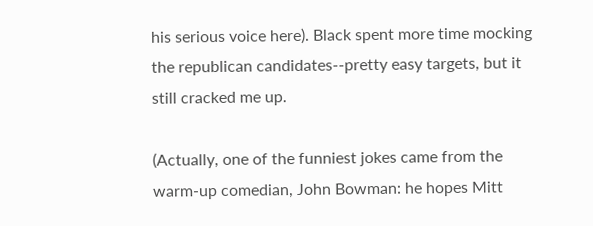his serious voice here). Black spent more time mocking the republican candidates--pretty easy targets, but it still cracked me up.

(Actually, one of the funniest jokes came from the warm-up comedian, John Bowman: he hopes Mitt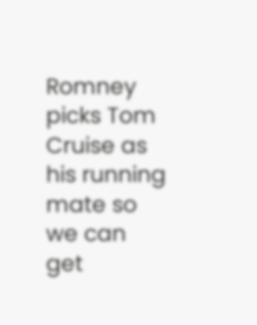Romney picks Tom Cruise as his running mate so we can get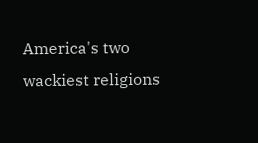America's two wackiest religions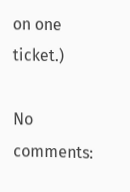on one ticket.)

No comments: